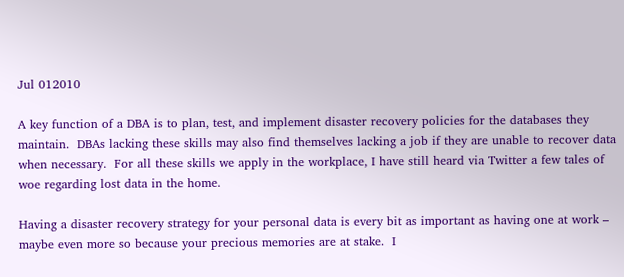Jul 012010

A key function of a DBA is to plan, test, and implement disaster recovery policies for the databases they maintain.  DBAs lacking these skills may also find themselves lacking a job if they are unable to recover data when necessary.  For all these skills we apply in the workplace, I have still heard via Twitter a few tales of woe regarding lost data in the home.

Having a disaster recovery strategy for your personal data is every bit as important as having one at work – maybe even more so because your precious memories are at stake.  I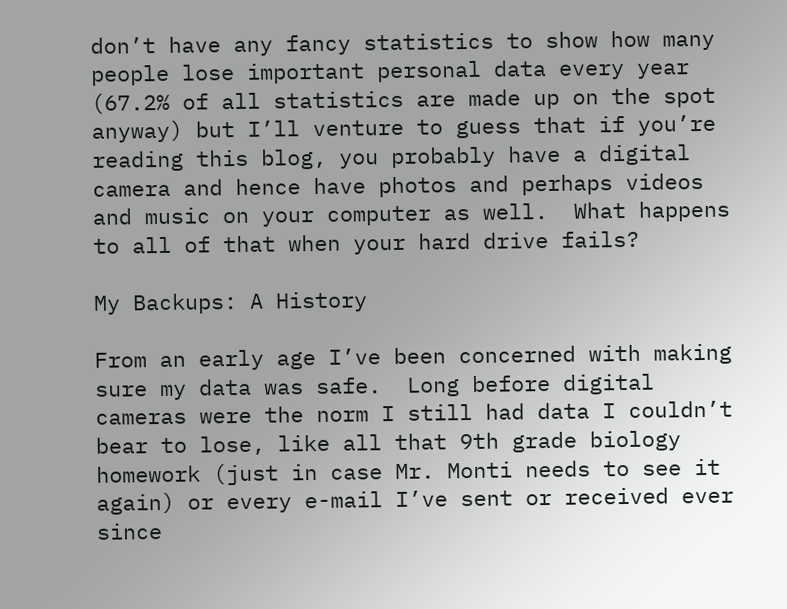don’t have any fancy statistics to show how many people lose important personal data every year (67.2% of all statistics are made up on the spot anyway) but I’ll venture to guess that if you’re reading this blog, you probably have a digital camera and hence have photos and perhaps videos and music on your computer as well.  What happens to all of that when your hard drive fails?

My Backups: A History

From an early age I’ve been concerned with making sure my data was safe.  Long before digital cameras were the norm I still had data I couldn’t bear to lose, like all that 9th grade biology homework (just in case Mr. Monti needs to see it again) or every e-mail I’ve sent or received ever since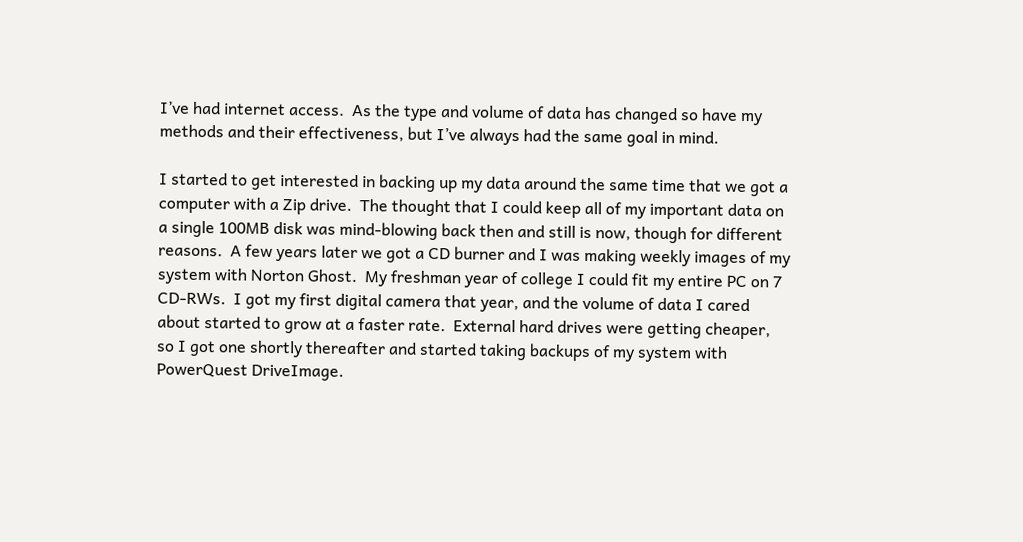I’ve had internet access.  As the type and volume of data has changed so have my methods and their effectiveness, but I’ve always had the same goal in mind.

I started to get interested in backing up my data around the same time that we got a computer with a Zip drive.  The thought that I could keep all of my important data on a single 100MB disk was mind-blowing back then and still is now, though for different reasons.  A few years later we got a CD burner and I was making weekly images of my system with Norton Ghost.  My freshman year of college I could fit my entire PC on 7 CD-RWs.  I got my first digital camera that year, and the volume of data I cared about started to grow at a faster rate.  External hard drives were getting cheaper, so I got one shortly thereafter and started taking backups of my system with PowerQuest DriveImage.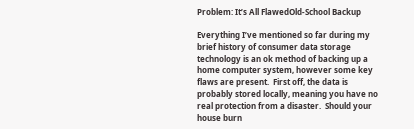Problem: It’s All FlawedOld-School Backup

Everything I’ve mentioned so far during my brief history of consumer data storage technology is an ok method of backing up a home computer system, however some key flaws are present.  First off, the data is probably stored locally, meaning you have no real protection from a disaster.  Should your house burn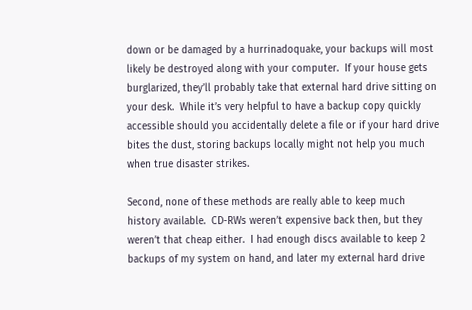down or be damaged by a hurrinadoquake, your backups will most likely be destroyed along with your computer.  If your house gets burglarized, they’ll probably take that external hard drive sitting on your desk.  While it’s very helpful to have a backup copy quickly accessible should you accidentally delete a file or if your hard drive bites the dust, storing backups locally might not help you much when true disaster strikes.

Second, none of these methods are really able to keep much history available.  CD-RWs weren’t expensive back then, but they weren’t that cheap either.  I had enough discs available to keep 2 backups of my system on hand, and later my external hard drive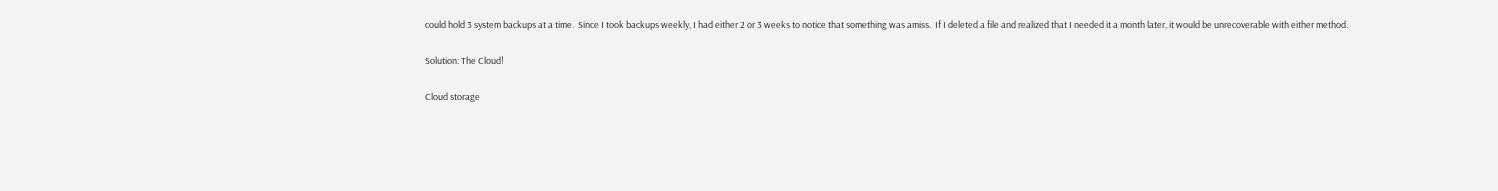could hold 3 system backups at a time.  Since I took backups weekly, I had either 2 or 3 weeks to notice that something was amiss.  If I deleted a file and realized that I needed it a month later, it would be unrecoverable with either method.

Solution: The Cloud!

Cloud storage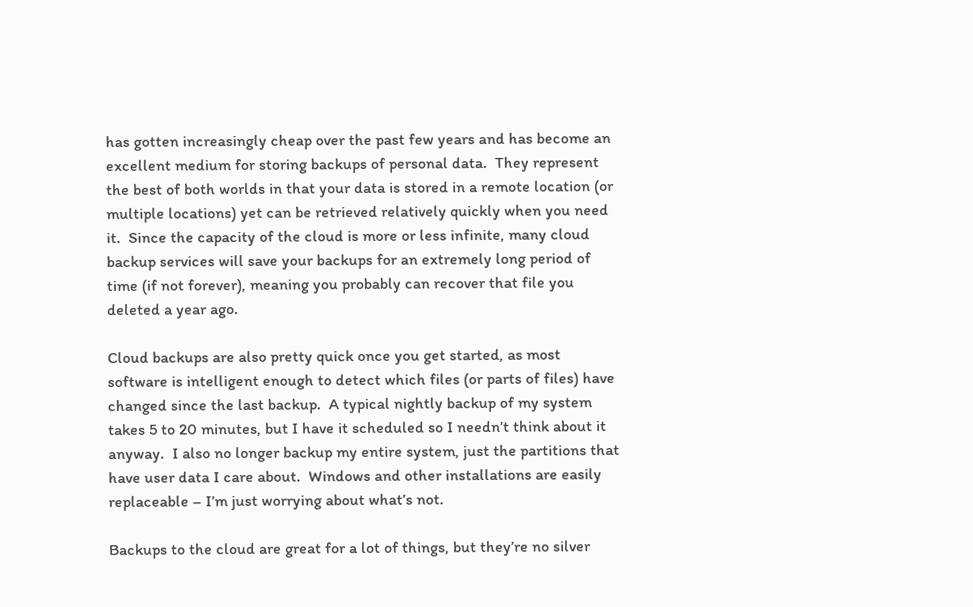has gotten increasingly cheap over the past few years and has become an excellent medium for storing backups of personal data.  They represent the best of both worlds in that your data is stored in a remote location (or multiple locations) yet can be retrieved relatively quickly when you need it.  Since the capacity of the cloud is more or less infinite, many cloud backup services will save your backups for an extremely long period of time (if not forever), meaning you probably can recover that file you deleted a year ago.

Cloud backups are also pretty quick once you get started, as most software is intelligent enough to detect which files (or parts of files) have changed since the last backup.  A typical nightly backup of my system takes 5 to 20 minutes, but I have it scheduled so I needn’t think about it anyway.  I also no longer backup my entire system, just the partitions that have user data I care about.  Windows and other installations are easily replaceable – I’m just worrying about what’s not.

Backups to the cloud are great for a lot of things, but they’re no silver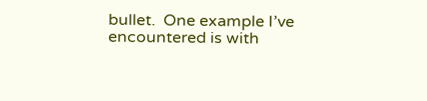bullet.  One example I’ve encountered is with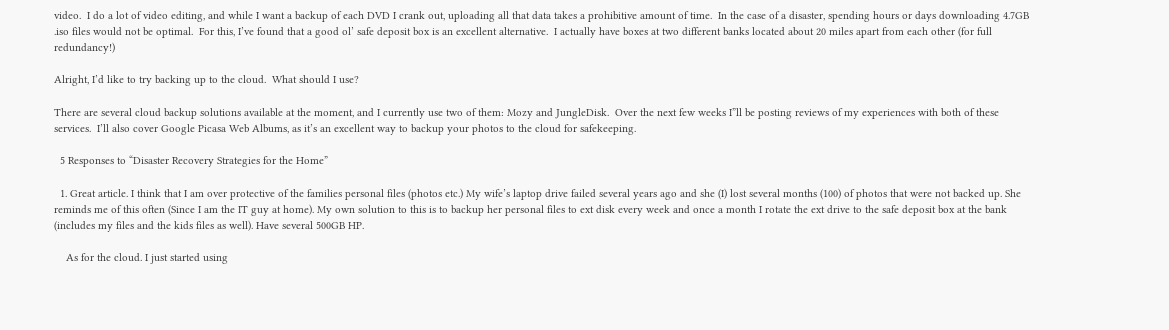video.  I do a lot of video editing, and while I want a backup of each DVD I crank out, uploading all that data takes a prohibitive amount of time.  In the case of a disaster, spending hours or days downloading 4.7GB .iso files would not be optimal.  For this, I’ve found that a good ol’ safe deposit box is an excellent alternative.  I actually have boxes at two different banks located about 20 miles apart from each other (for full redundancy!)

Alright, I’d like to try backing up to the cloud.  What should I use?

There are several cloud backup solutions available at the moment, and I currently use two of them: Mozy and JungleDisk.  Over the next few weeks I”ll be posting reviews of my experiences with both of these services.  I’ll also cover Google Picasa Web Albums, as it’s an excellent way to backup your photos to the cloud for safekeeping.

  5 Responses to “Disaster Recovery Strategies for the Home”

  1. Great article. I think that I am over protective of the families personal files (photos etc.) My wife’s laptop drive failed several years ago and she (I) lost several months (100) of photos that were not backed up. She reminds me of this often (Since I am the IT guy at home). My own solution to this is to backup her personal files to ext disk every week and once a month I rotate the ext drive to the safe deposit box at the bank (includes my files and the kids files as well). Have several 500GB HP.

    As for the cloud. I just started using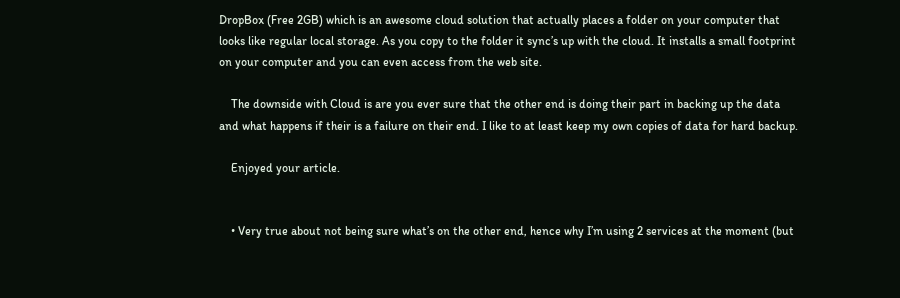DropBox (Free 2GB) which is an awesome cloud solution that actually places a folder on your computer that looks like regular local storage. As you copy to the folder it sync’s up with the cloud. It installs a small footprint on your computer and you can even access from the web site.

    The downside with Cloud is are you ever sure that the other end is doing their part in backing up the data and what happens if their is a failure on their end. I like to at least keep my own copies of data for hard backup.

    Enjoyed your article.


    • Very true about not being sure what’s on the other end, hence why I’m using 2 services at the moment (but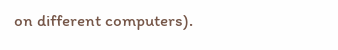on different computers).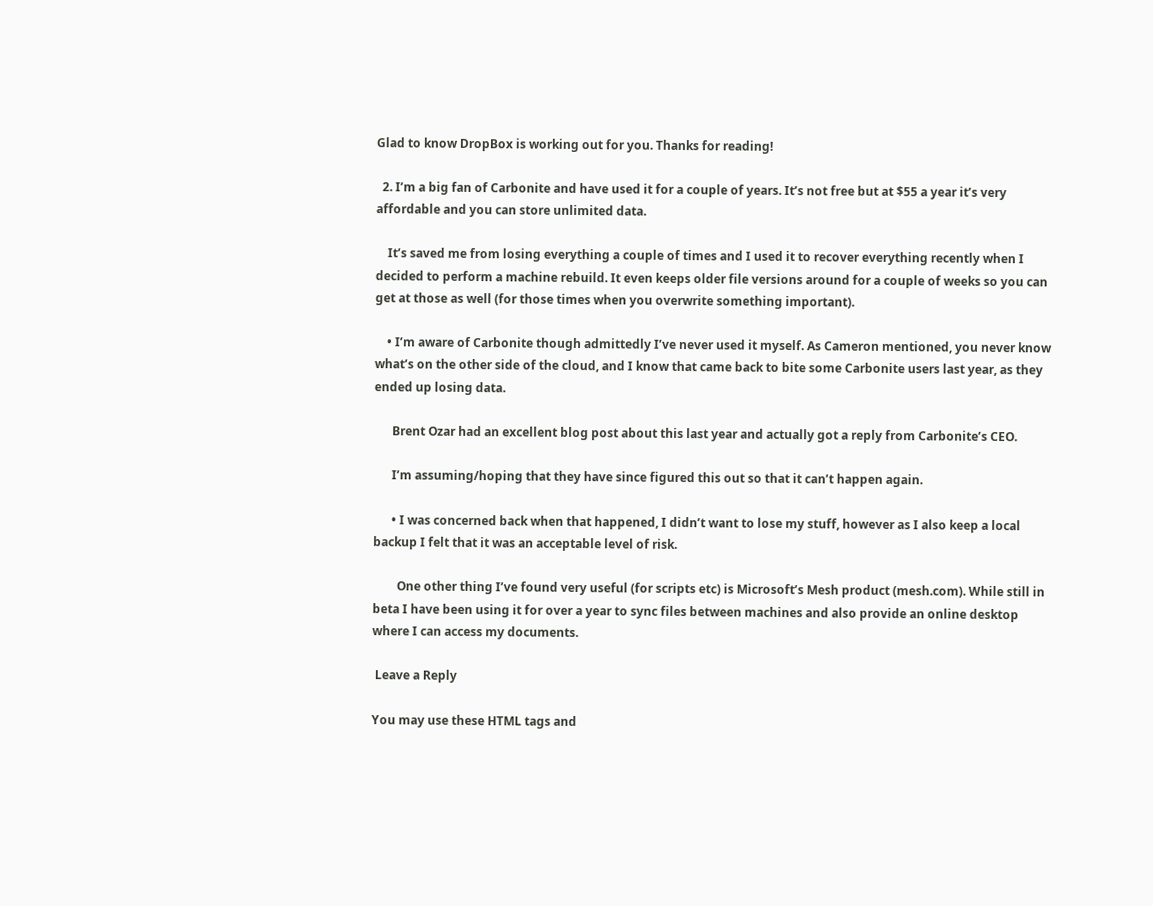Glad to know DropBox is working out for you. Thanks for reading!

  2. I’m a big fan of Carbonite and have used it for a couple of years. It’s not free but at $55 a year it’s very affordable and you can store unlimited data.

    It’s saved me from losing everything a couple of times and I used it to recover everything recently when I decided to perform a machine rebuild. It even keeps older file versions around for a couple of weeks so you can get at those as well (for those times when you overwrite something important).

    • I’m aware of Carbonite though admittedly I’ve never used it myself. As Cameron mentioned, you never know what’s on the other side of the cloud, and I know that came back to bite some Carbonite users last year, as they ended up losing data.

      Brent Ozar had an excellent blog post about this last year and actually got a reply from Carbonite’s CEO.

      I’m assuming/hoping that they have since figured this out so that it can’t happen again.

      • I was concerned back when that happened, I didn’t want to lose my stuff, however as I also keep a local backup I felt that it was an acceptable level of risk.

        One other thing I’ve found very useful (for scripts etc) is Microsoft’s Mesh product (mesh.com). While still in beta I have been using it for over a year to sync files between machines and also provide an online desktop where I can access my documents.

 Leave a Reply

You may use these HTML tags and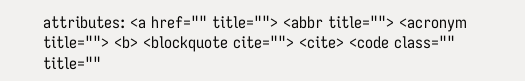attributes: <a href="" title=""> <abbr title=""> <acronym title=""> <b> <blockquote cite=""> <cite> <code class="" title=""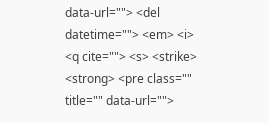data-url=""> <del datetime=""> <em> <i> <q cite=""> <s> <strike> <strong> <pre class="" title="" data-url="">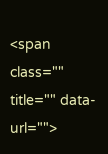<span class="" title="" data-url="">